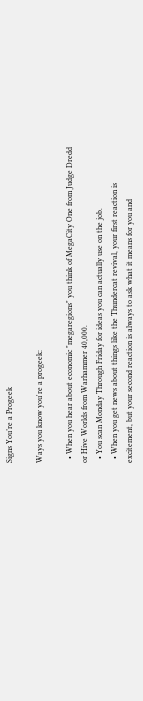Signs You’re a Progeek

Ways you know you're a progeek:

  • When you hear about economic "megaregions" you think of MegaCity One from Judge Dredd or Hive Worlds from Warhammer 40,000.
  • You scan Monday Through Friday for ideas you can actually use on the job.
  • When you get news about things like the Thundercat revival, your first reaction is excitement, but your second reaction is always to ask what it means for you and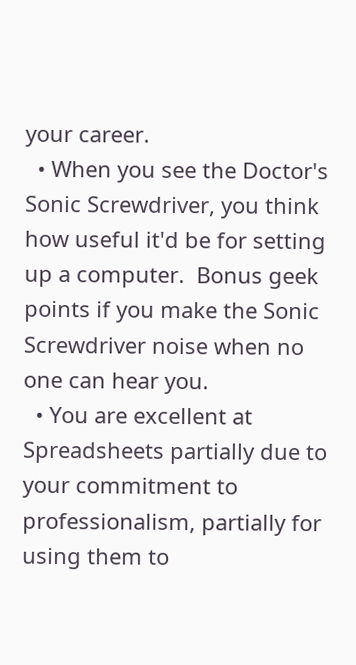your career.
  • When you see the Doctor's Sonic Screwdriver, you think how useful it'd be for setting up a computer.  Bonus geek points if you make the Sonic Screwdriver noise when no one can hear you.
  • You are excellent at Spreadsheets partially due to your commitment to professionalism, partially for using them to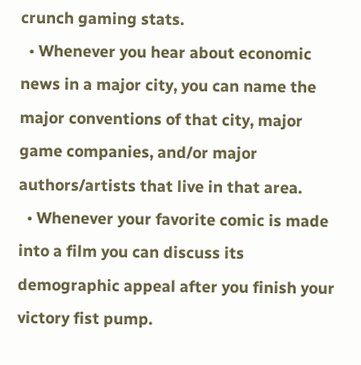crunch gaming stats.
  • Whenever you hear about economic news in a major city, you can name the major conventions of that city, major game companies, and/or major authors/artists that live in that area.
  • Whenever your favorite comic is made into a film you can discuss its demographic appeal after you finish your victory fist pump.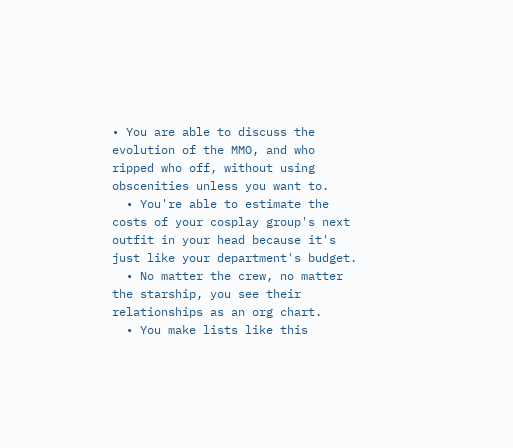• You are able to discuss the evolution of the MMO, and who ripped who off, without using obscenities unless you want to.
  • You're able to estimate the costs of your cosplay group's next outfit in your head because it's just like your department's budget.
  • No matter the crew, no matter the starship, you see their relationships as an org chart.
  • You make lists like this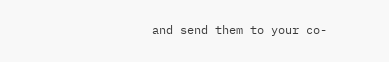and send them to your co-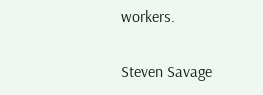workers.

Steven Savage